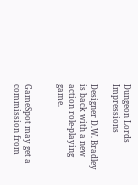Dungeon Lords Impressions

Designer D.W. Bradley is back with a new action role-playing game.


GameSpot may get a commission from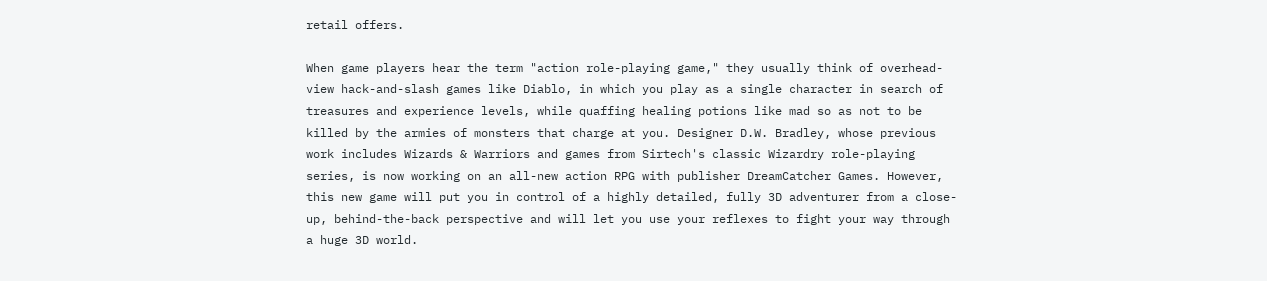retail offers.

When game players hear the term "action role-playing game," they usually think of overhead-view hack-and-slash games like Diablo, in which you play as a single character in search of treasures and experience levels, while quaffing healing potions like mad so as not to be killed by the armies of monsters that charge at you. Designer D.W. Bradley, whose previous work includes Wizards & Warriors and games from Sirtech's classic Wizardry role-playing series, is now working on an all-new action RPG with publisher DreamCatcher Games. However, this new game will put you in control of a highly detailed, fully 3D adventurer from a close-up, behind-the-back perspective and will let you use your reflexes to fight your way through a huge 3D world.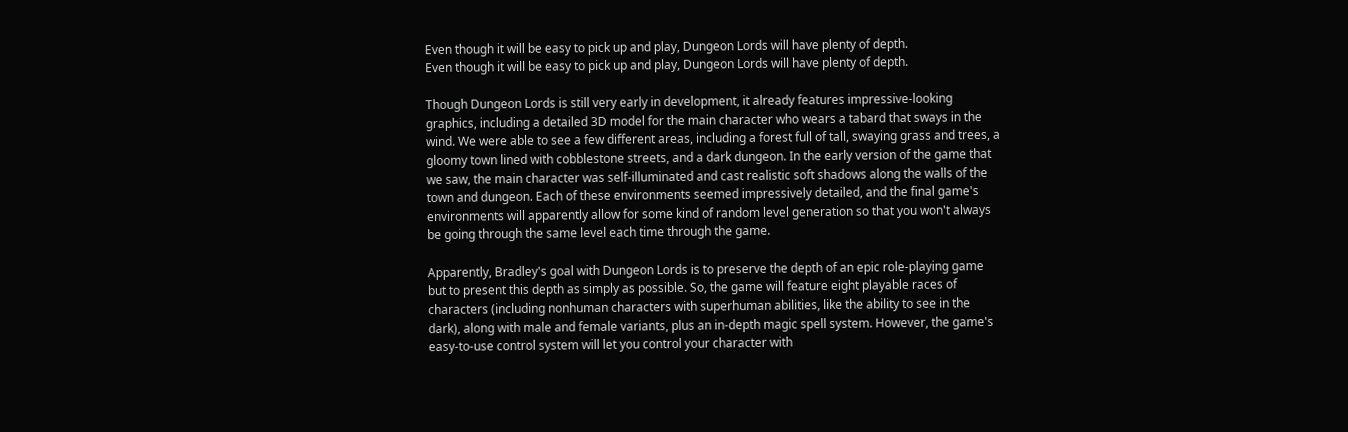Even though it will be easy to pick up and play, Dungeon Lords will have plenty of depth.
Even though it will be easy to pick up and play, Dungeon Lords will have plenty of depth.

Though Dungeon Lords is still very early in development, it already features impressive-looking graphics, including a detailed 3D model for the main character who wears a tabard that sways in the wind. We were able to see a few different areas, including a forest full of tall, swaying grass and trees, a gloomy town lined with cobblestone streets, and a dark dungeon. In the early version of the game that we saw, the main character was self-illuminated and cast realistic soft shadows along the walls of the town and dungeon. Each of these environments seemed impressively detailed, and the final game's environments will apparently allow for some kind of random level generation so that you won't always be going through the same level each time through the game.

Apparently, Bradley's goal with Dungeon Lords is to preserve the depth of an epic role-playing game but to present this depth as simply as possible. So, the game will feature eight playable races of characters (including nonhuman characters with superhuman abilities, like the ability to see in the dark), along with male and female variants, plus an in-depth magic spell system. However, the game's easy-to-use control system will let you control your character with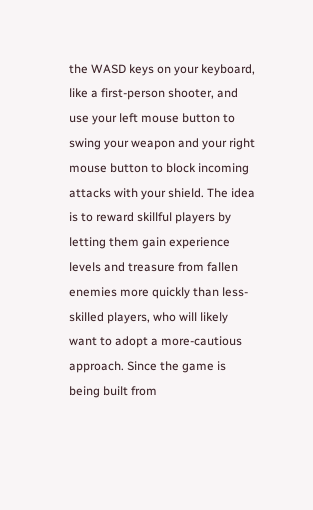the WASD keys on your keyboard, like a first-person shooter, and use your left mouse button to swing your weapon and your right mouse button to block incoming attacks with your shield. The idea is to reward skillful players by letting them gain experience levels and treasure from fallen enemies more quickly than less-skilled players, who will likely want to adopt a more-cautious approach. Since the game is being built from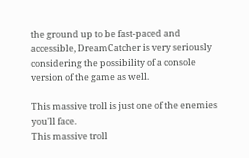the ground up to be fast-paced and accessible, DreamCatcher is very seriously considering the possibility of a console version of the game as well.

This massive troll is just one of the enemies you'll face.
This massive troll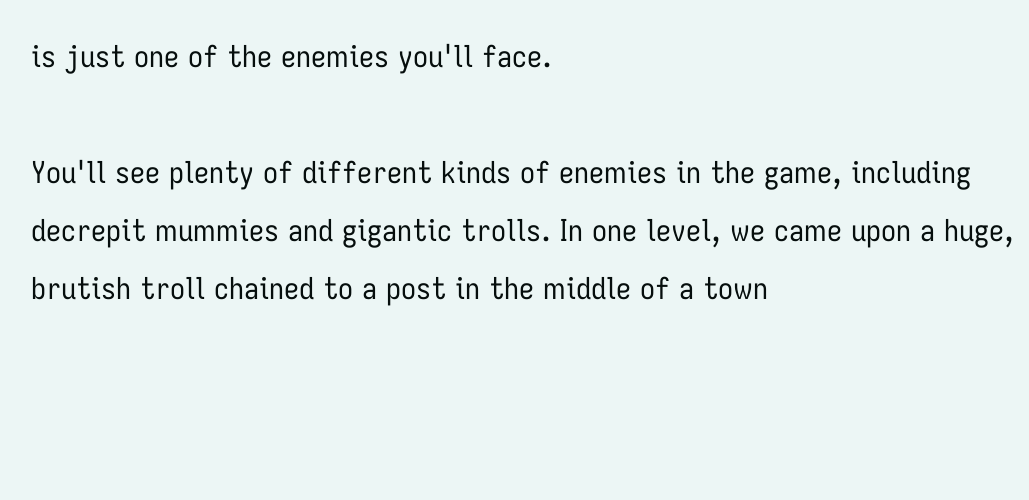is just one of the enemies you'll face.

You'll see plenty of different kinds of enemies in the game, including decrepit mummies and gigantic trolls. In one level, we came upon a huge, brutish troll chained to a post in the middle of a town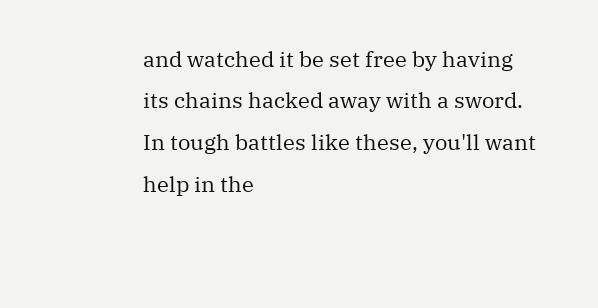and watched it be set free by having its chains hacked away with a sword. In tough battles like these, you'll want help in the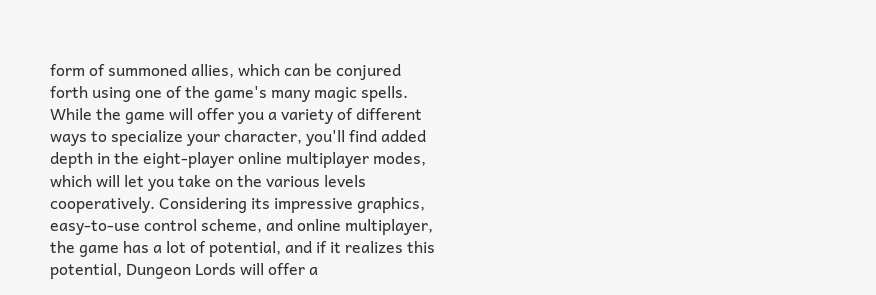form of summoned allies, which can be conjured forth using one of the game's many magic spells. While the game will offer you a variety of different ways to specialize your character, you'll find added depth in the eight-player online multiplayer modes, which will let you take on the various levels cooperatively. Considering its impressive graphics, easy-to-use control scheme, and online multiplayer, the game has a lot of potential, and if it realizes this potential, Dungeon Lords will offer a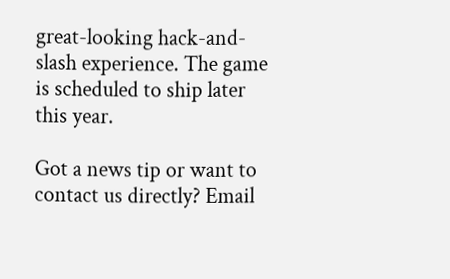great-looking hack-and-slash experience. The game is scheduled to ship later this year.

Got a news tip or want to contact us directly? Email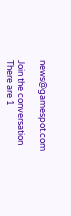news@gamespot.com

Join the conversation
There are 1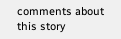comments about this story